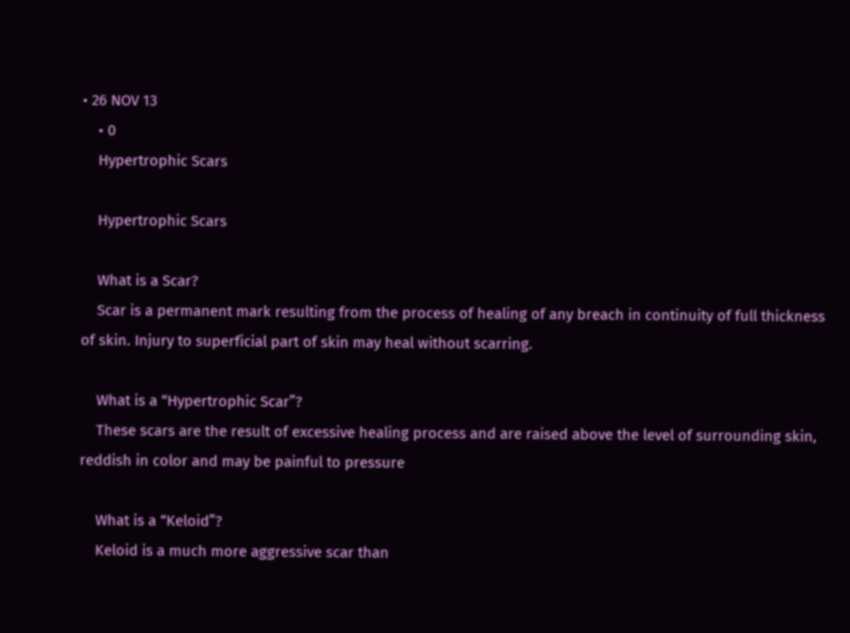• 26 NOV 13
    • 0
    Hypertrophic Scars

    Hypertrophic Scars

    What is a Scar?
    Scar is a permanent mark resulting from the process of healing of any breach in continuity of full thickness of skin. Injury to superficial part of skin may heal without scarring.

    What is a “Hypertrophic Scar”?
    These scars are the result of excessive healing process and are raised above the level of surrounding skin, reddish in color and may be painful to pressure

    What is a “Keloid”?
    Keloid is a much more aggressive scar than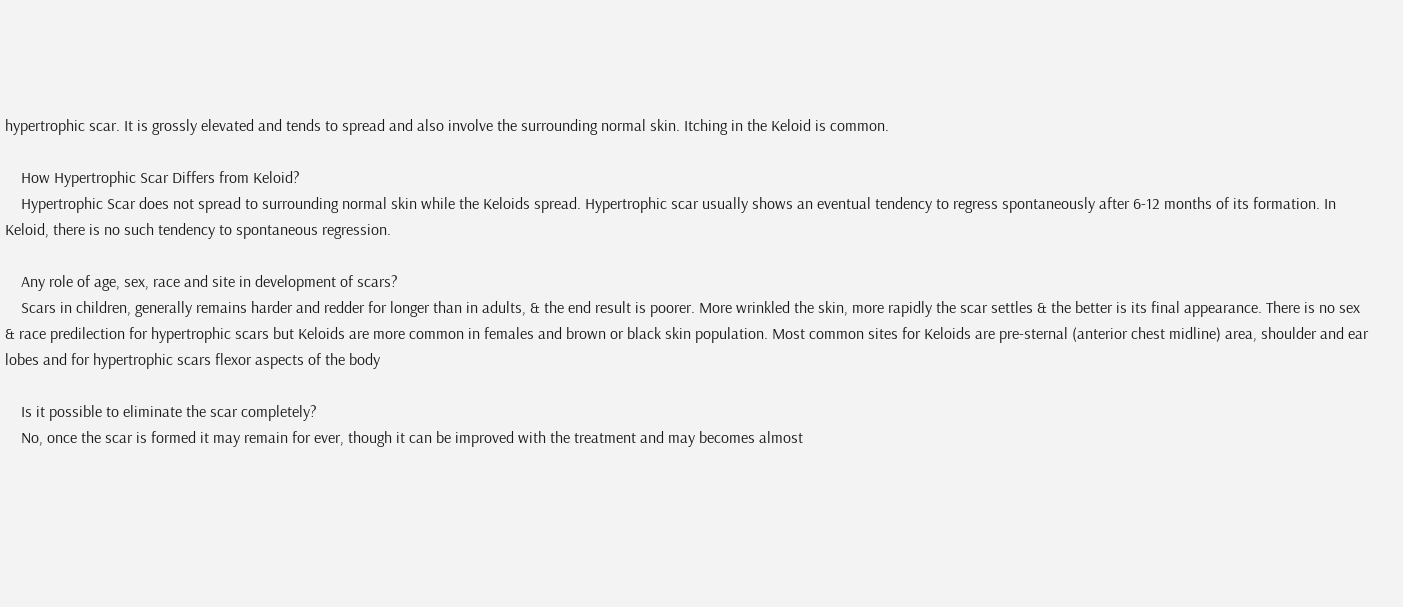hypertrophic scar. It is grossly elevated and tends to spread and also involve the surrounding normal skin. Itching in the Keloid is common.

    How Hypertrophic Scar Differs from Keloid?
    Hypertrophic Scar does not spread to surrounding normal skin while the Keloids spread. Hypertrophic scar usually shows an eventual tendency to regress spontaneously after 6-12 months of its formation. In Keloid, there is no such tendency to spontaneous regression.

    Any role of age, sex, race and site in development of scars?
    Scars in children, generally remains harder and redder for longer than in adults, & the end result is poorer. More wrinkled the skin, more rapidly the scar settles & the better is its final appearance. There is no sex & race predilection for hypertrophic scars but Keloids are more common in females and brown or black skin population. Most common sites for Keloids are pre-sternal (anterior chest midline) area, shoulder and ear lobes and for hypertrophic scars flexor aspects of the body

    Is it possible to eliminate the scar completely?
    No, once the scar is formed it may remain for ever, though it can be improved with the treatment and may becomes almost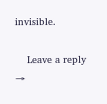invisible.

    Leave a reply →